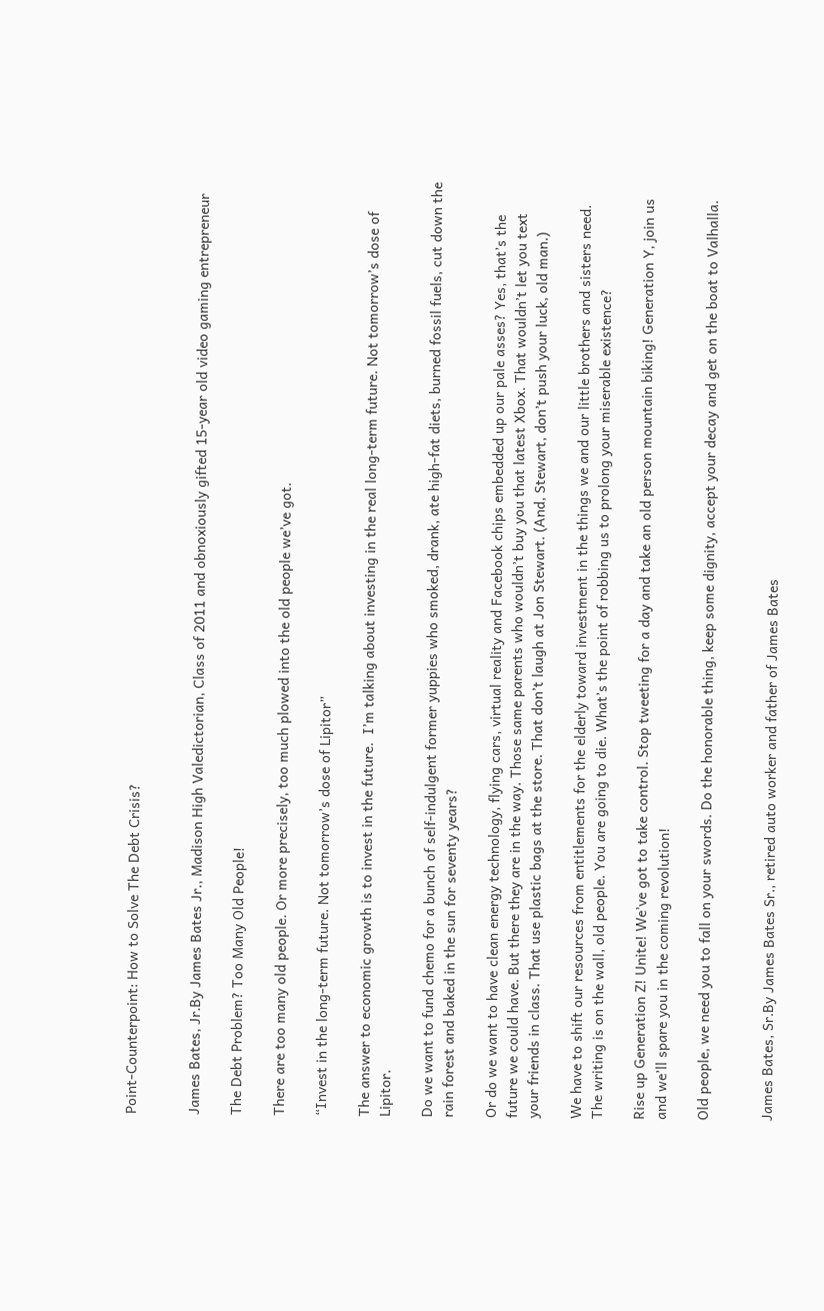Point-Counterpoint: How to Solve The Debt Crisis?


James Bates, Jr.By James Bates Jr., Madison High Valedictorian, Class of 2011 and obnoxiously gifted 15-year old video gaming entrepreneur

The Debt Problem? Too Many Old People!

There are too many old people. Or more precisely, too much plowed into the old people we’ve got.

“Invest in the long-term future. Not tomorrow’s dose of Lipitor”

The answer to economic growth is to invest in the future.  I’m talking about investing in the real long-term future. Not tomorrow’s dose of Lipitor.

Do we want to fund chemo for a bunch of self-indulgent former yuppies who smoked, drank, ate high-fat diets, burned fossil fuels, cut down the rain forest and baked in the sun for seventy years?

Or do we want to have clean energy technology, flying cars, virtual reality and Facebook chips embedded up our pale asses? Yes, that’s the future we could have. But there they are in the way. Those same parents who wouldn’t buy you that latest Xbox. That wouldn’t let you text your friends in class. That use plastic bags at the store. That don’t laugh at Jon Stewart. (And, Stewart, don’t push your luck, old man.)

We have to shift our resources from entitlements for the elderly toward investment in the things we and our little brothers and sisters need. The writing is on the wall, old people. You are going to die. What’s the point of robbing us to prolong your miserable existence?

Rise up Generation Z! Unite! We’ve got to take control. Stop tweeting for a day and take an old person mountain biking! Generation Y, join us and we’ll spare you in the coming revolution!

Old people, we need you to fall on your swords. Do the honorable thing, keep some dignity, accept your decay and get on the boat to Valhalla.


James Bates, Sr.By James Bates Sr., retired auto worker and father of James Bates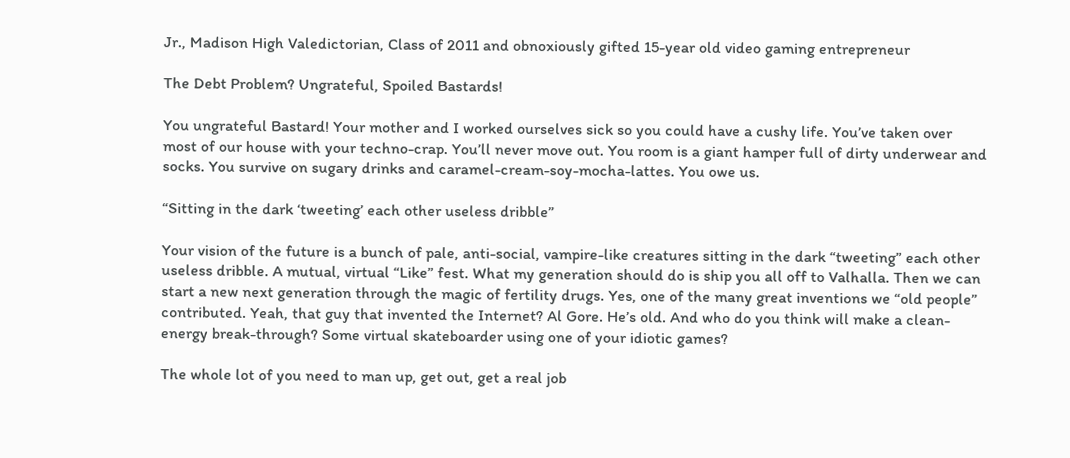Jr., Madison High Valedictorian, Class of 2011 and obnoxiously gifted 15-year old video gaming entrepreneur

The Debt Problem? Ungrateful, Spoiled Bastards!

You ungrateful Bastard! Your mother and I worked ourselves sick so you could have a cushy life. You’ve taken over most of our house with your techno-crap. You’ll never move out. You room is a giant hamper full of dirty underwear and socks. You survive on sugary drinks and caramel-cream-soy-mocha-lattes. You owe us.

“Sitting in the dark ‘tweeting’ each other useless dribble”

Your vision of the future is a bunch of pale, anti-social, vampire-like creatures sitting in the dark “tweeting” each other useless dribble. A mutual, virtual “Like” fest. What my generation should do is ship you all off to Valhalla. Then we can start a new next generation through the magic of fertility drugs. Yes, one of the many great inventions we “old people” contributed. Yeah, that guy that invented the Internet? Al Gore. He’s old. And who do you think will make a clean-energy break-through? Some virtual skateboarder using one of your idiotic games?

The whole lot of you need to man up, get out, get a real job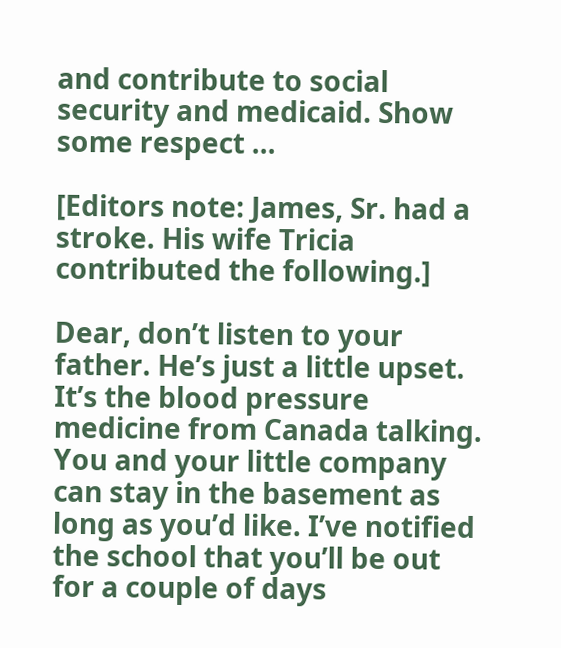and contribute to social security and medicaid. Show some respect …

[Editors note: James, Sr. had a stroke. His wife Tricia contributed the following.]

Dear, don’t listen to your father. He’s just a little upset. It’s the blood pressure medicine from Canada talking. You and your little company can stay in the basement as long as you’d like. I’ve notified the school that you’ll be out for a couple of days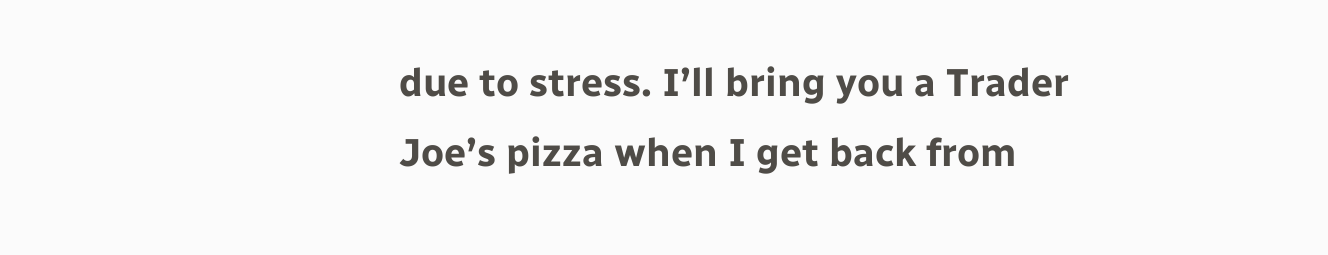due to stress. I’ll bring you a Trader Joe’s pizza when I get back from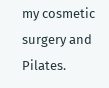my cosmetic surgery and Pilates.